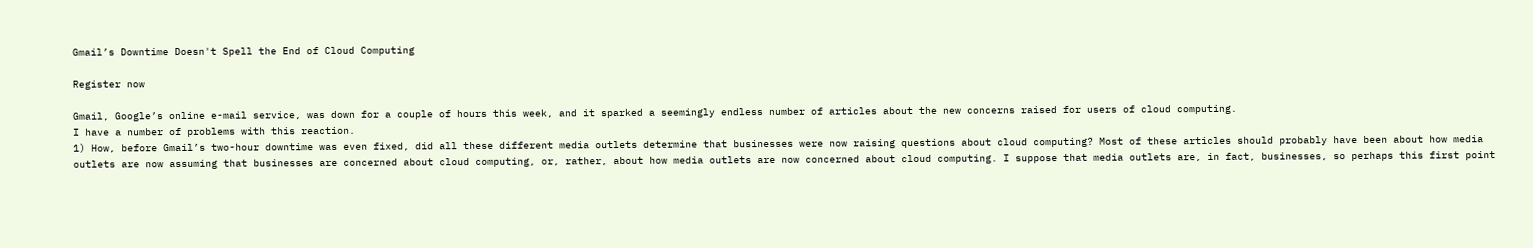Gmail’s Downtime Doesn't Spell the End of Cloud Computing

Register now

Gmail, Google’s online e-mail service, was down for a couple of hours this week, and it sparked a seemingly endless number of articles about the new concerns raised for users of cloud computing.
I have a number of problems with this reaction.
1) How, before Gmail’s two-hour downtime was even fixed, did all these different media outlets determine that businesses were now raising questions about cloud computing? Most of these articles should probably have been about how media outlets are now assuming that businesses are concerned about cloud computing, or, rather, about how media outlets are now concerned about cloud computing. I suppose that media outlets are, in fact, businesses, so perhaps this first point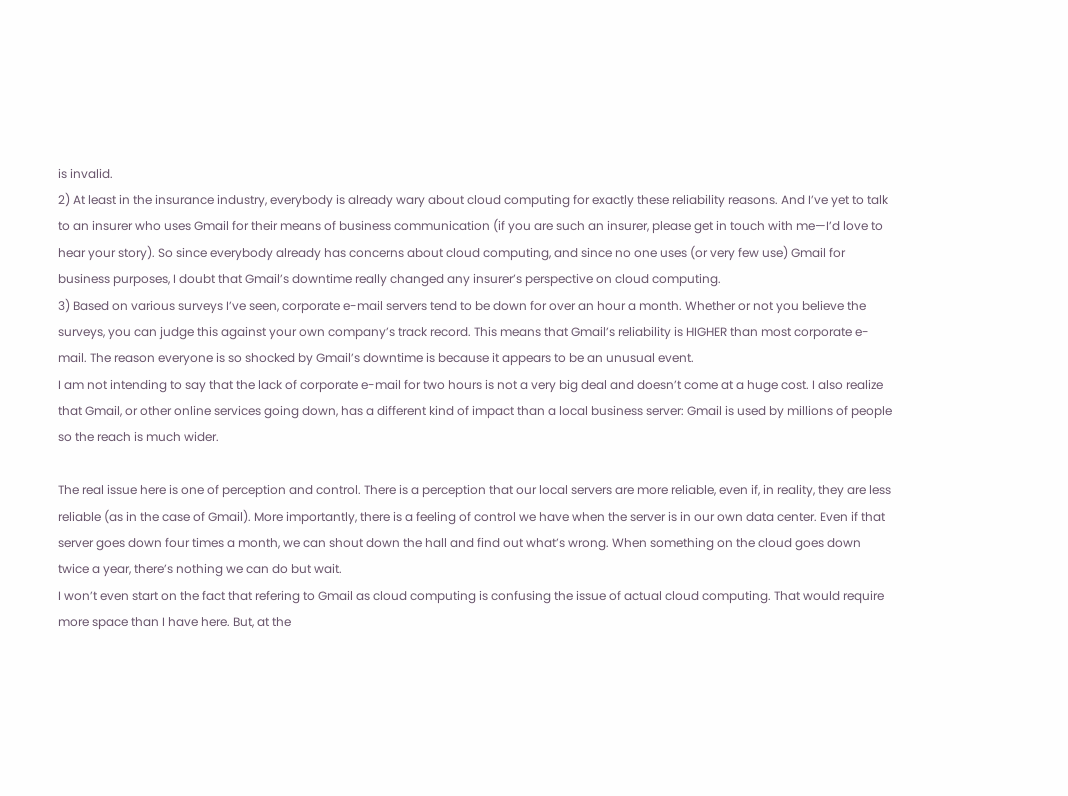is invalid.
2) At least in the insurance industry, everybody is already wary about cloud computing for exactly these reliability reasons. And I’ve yet to talk to an insurer who uses Gmail for their means of business communication (if you are such an insurer, please get in touch with me—I’d love to hear your story). So since everybody already has concerns about cloud computing, and since no one uses (or very few use) Gmail for business purposes, I doubt that Gmail’s downtime really changed any insurer’s perspective on cloud computing.
3) Based on various surveys I’ve seen, corporate e-mail servers tend to be down for over an hour a month. Whether or not you believe the surveys, you can judge this against your own company’s track record. This means that Gmail’s reliability is HIGHER than most corporate e-mail. The reason everyone is so shocked by Gmail’s downtime is because it appears to be an unusual event.
I am not intending to say that the lack of corporate e-mail for two hours is not a very big deal and doesn’t come at a huge cost. I also realize that Gmail, or other online services going down, has a different kind of impact than a local business server: Gmail is used by millions of people so the reach is much wider.

The real issue here is one of perception and control. There is a perception that our local servers are more reliable, even if, in reality, they are less reliable (as in the case of Gmail). More importantly, there is a feeling of control we have when the server is in our own data center. Even if that server goes down four times a month, we can shout down the hall and find out what’s wrong. When something on the cloud goes down twice a year, there’s nothing we can do but wait.
I won’t even start on the fact that refering to Gmail as cloud computing is confusing the issue of actual cloud computing. That would require more space than I have here. But, at the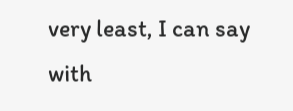very least, I can say with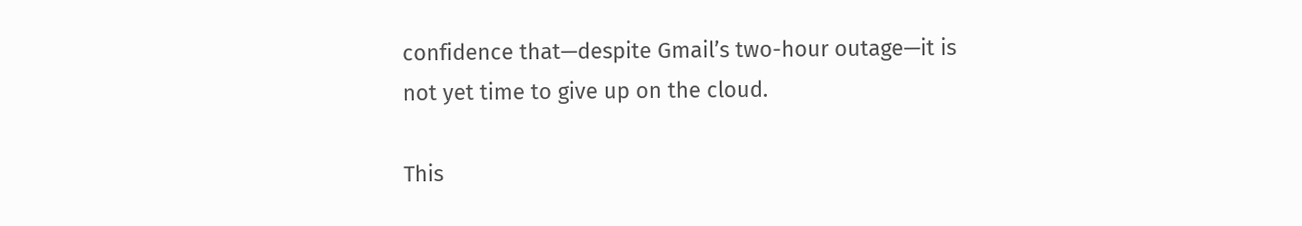confidence that—despite Gmail’s two-hour outage—it is not yet time to give up on the cloud.

This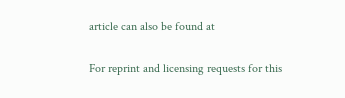article can also be found at

For reprint and licensing requests for this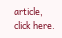article, click here.